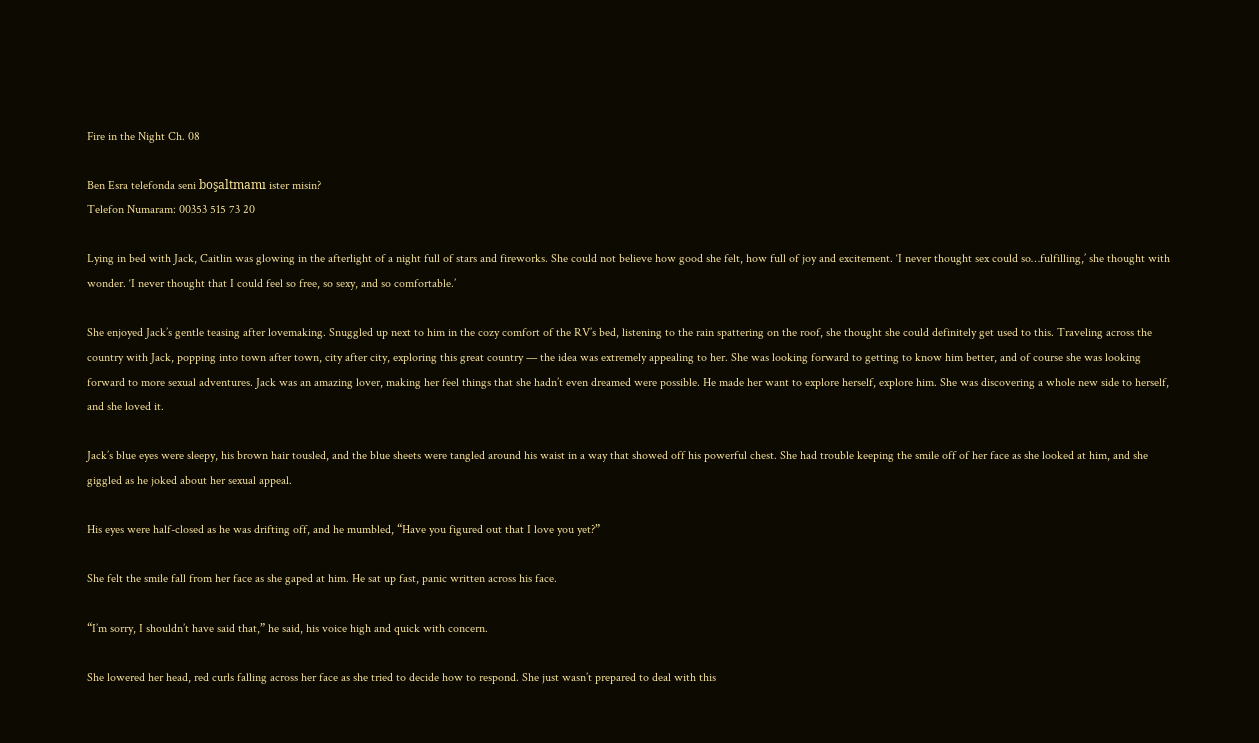Fire in the Night Ch. 08

Ben Esra telefonda seni boşaltmamı ister misin?
Telefon Numaram: 00353 515 73 20

Lying in bed with Jack, Caitlin was glowing in the afterlight of a night full of stars and fireworks. She could not believe how good she felt, how full of joy and excitement. ‘I never thought sex could so…fulfilling,’ she thought with wonder. ‘I never thought that I could feel so free, so sexy, and so comfortable.’

She enjoyed Jack’s gentle teasing after lovemaking. Snuggled up next to him in the cozy comfort of the RV’s bed, listening to the rain spattering on the roof, she thought she could definitely get used to this. Traveling across the country with Jack, popping into town after town, city after city, exploring this great country — the idea was extremely appealing to her. She was looking forward to getting to know him better, and of course she was looking forward to more sexual adventures. Jack was an amazing lover, making her feel things that she hadn’t even dreamed were possible. He made her want to explore herself, explore him. She was discovering a whole new side to herself, and she loved it.

Jack’s blue eyes were sleepy, his brown hair tousled, and the blue sheets were tangled around his waist in a way that showed off his powerful chest. She had trouble keeping the smile off of her face as she looked at him, and she giggled as he joked about her sexual appeal.

His eyes were half-closed as he was drifting off, and he mumbled, “Have you figured out that I love you yet?”

She felt the smile fall from her face as she gaped at him. He sat up fast, panic written across his face.

“I’m sorry, I shouldn’t have said that,” he said, his voice high and quick with concern.

She lowered her head, red curls falling across her face as she tried to decide how to respond. She just wasn’t prepared to deal with this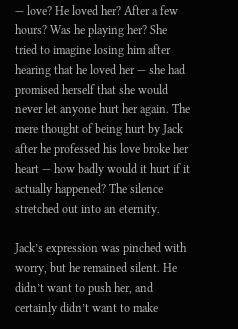— love? He loved her? After a few hours? Was he playing her? She tried to imagine losing him after hearing that he loved her — she had promised herself that she would never let anyone hurt her again. The mere thought of being hurt by Jack after he professed his love broke her heart — how badly would it hurt if it actually happened? The silence stretched out into an eternity.

Jack’s expression was pinched with worry, but he remained silent. He didn’t want to push her, and certainly didn’t want to make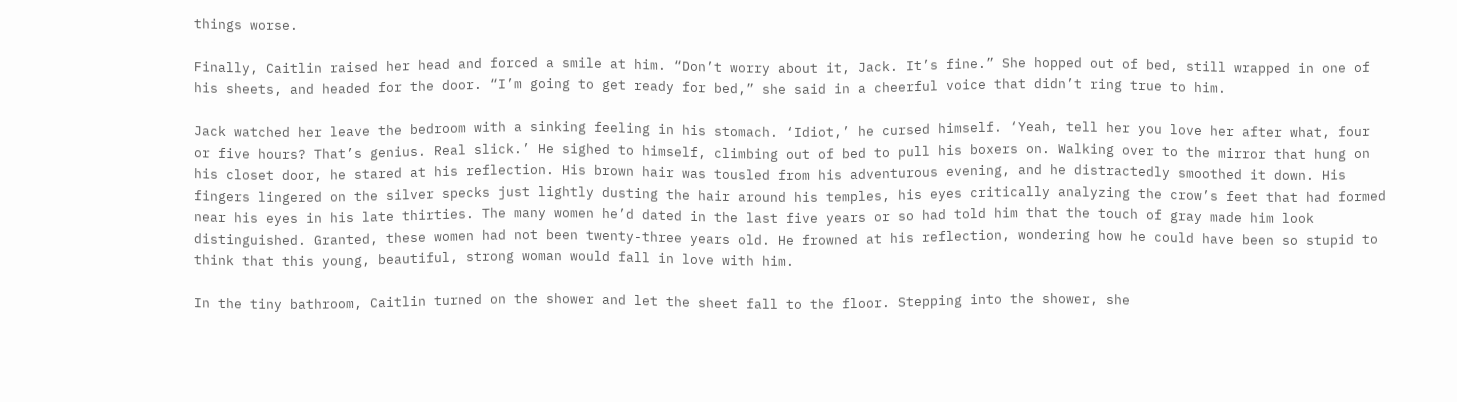things worse.

Finally, Caitlin raised her head and forced a smile at him. “Don’t worry about it, Jack. It’s fine.” She hopped out of bed, still wrapped in one of his sheets, and headed for the door. “I’m going to get ready for bed,” she said in a cheerful voice that didn’t ring true to him.

Jack watched her leave the bedroom with a sinking feeling in his stomach. ‘Idiot,’ he cursed himself. ‘Yeah, tell her you love her after what, four or five hours? That’s genius. Real slick.’ He sighed to himself, climbing out of bed to pull his boxers on. Walking over to the mirror that hung on his closet door, he stared at his reflection. His brown hair was tousled from his adventurous evening, and he distractedly smoothed it down. His fingers lingered on the silver specks just lightly dusting the hair around his temples, his eyes critically analyzing the crow’s feet that had formed near his eyes in his late thirties. The many women he’d dated in the last five years or so had told him that the touch of gray made him look distinguished. Granted, these women had not been twenty-three years old. He frowned at his reflection, wondering how he could have been so stupid to think that this young, beautiful, strong woman would fall in love with him.

In the tiny bathroom, Caitlin turned on the shower and let the sheet fall to the floor. Stepping into the shower, she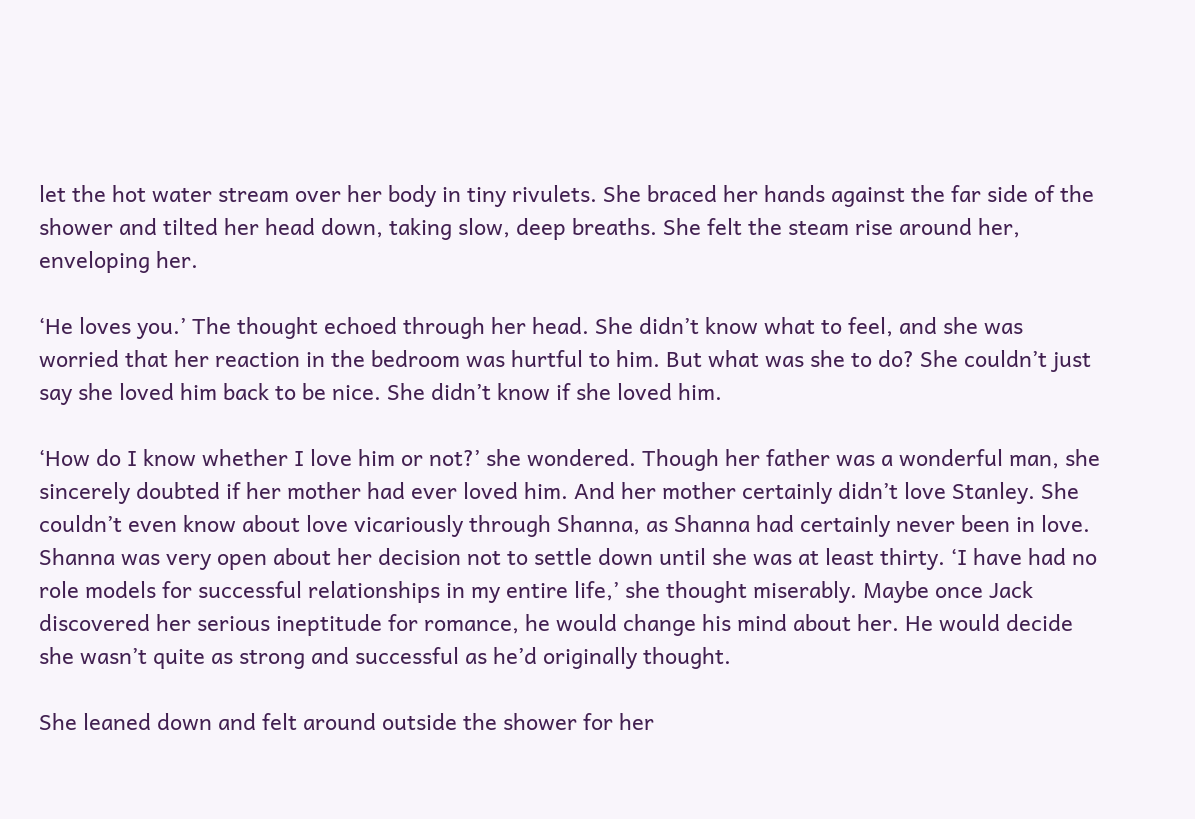let the hot water stream over her body in tiny rivulets. She braced her hands against the far side of the shower and tilted her head down, taking slow, deep breaths. She felt the steam rise around her, enveloping her.

‘He loves you.’ The thought echoed through her head. She didn’t know what to feel, and she was worried that her reaction in the bedroom was hurtful to him. But what was she to do? She couldn’t just say she loved him back to be nice. She didn’t know if she loved him.

‘How do I know whether I love him or not?’ she wondered. Though her father was a wonderful man, she sincerely doubted if her mother had ever loved him. And her mother certainly didn’t love Stanley. She couldn’t even know about love vicariously through Shanna, as Shanna had certainly never been in love. Shanna was very open about her decision not to settle down until she was at least thirty. ‘I have had no role models for successful relationships in my entire life,’ she thought miserably. Maybe once Jack discovered her serious ineptitude for romance, he would change his mind about her. He would decide she wasn’t quite as strong and successful as he’d originally thought.

She leaned down and felt around outside the shower for her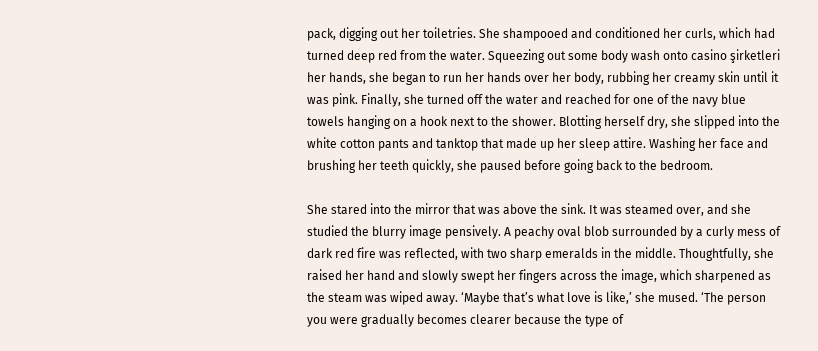pack, digging out her toiletries. She shampooed and conditioned her curls, which had turned deep red from the water. Squeezing out some body wash onto casino şirketleri her hands, she began to run her hands over her body, rubbing her creamy skin until it was pink. Finally, she turned off the water and reached for one of the navy blue towels hanging on a hook next to the shower. Blotting herself dry, she slipped into the white cotton pants and tanktop that made up her sleep attire. Washing her face and brushing her teeth quickly, she paused before going back to the bedroom.

She stared into the mirror that was above the sink. It was steamed over, and she studied the blurry image pensively. A peachy oval blob surrounded by a curly mess of dark red fire was reflected, with two sharp emeralds in the middle. Thoughtfully, she raised her hand and slowly swept her fingers across the image, which sharpened as the steam was wiped away. ‘Maybe that’s what love is like,’ she mused. ‘The person you were gradually becomes clearer because the type of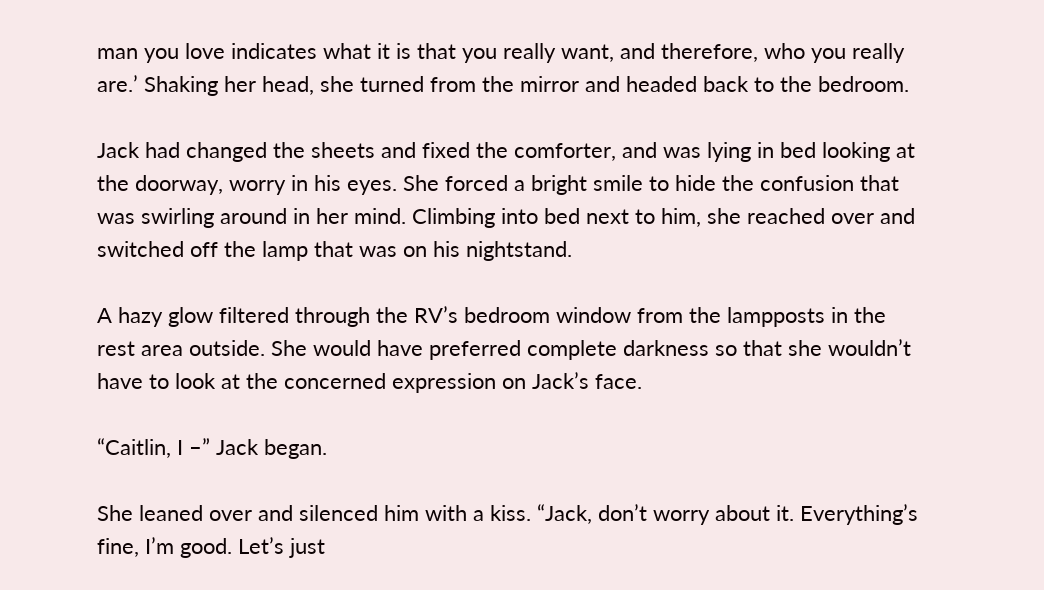man you love indicates what it is that you really want, and therefore, who you really are.’ Shaking her head, she turned from the mirror and headed back to the bedroom.

Jack had changed the sheets and fixed the comforter, and was lying in bed looking at the doorway, worry in his eyes. She forced a bright smile to hide the confusion that was swirling around in her mind. Climbing into bed next to him, she reached over and switched off the lamp that was on his nightstand.

A hazy glow filtered through the RV’s bedroom window from the lampposts in the rest area outside. She would have preferred complete darkness so that she wouldn’t have to look at the concerned expression on Jack’s face.

“Caitlin, I –” Jack began.

She leaned over and silenced him with a kiss. “Jack, don’t worry about it. Everything’s fine, I’m good. Let’s just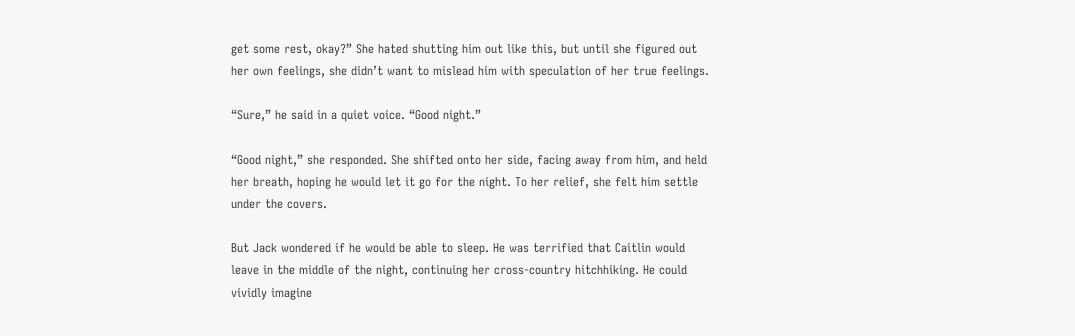get some rest, okay?” She hated shutting him out like this, but until she figured out her own feelings, she didn’t want to mislead him with speculation of her true feelings.

“Sure,” he said in a quiet voice. “Good night.”

“Good night,” she responded. She shifted onto her side, facing away from him, and held her breath, hoping he would let it go for the night. To her relief, she felt him settle under the covers.

But Jack wondered if he would be able to sleep. He was terrified that Caitlin would leave in the middle of the night, continuing her cross-country hitchhiking. He could vividly imagine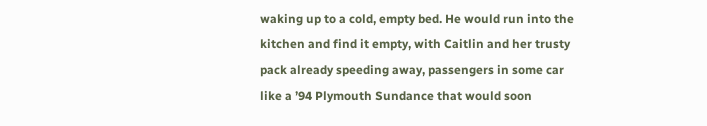waking up to a cold, empty bed. He would run into the kitchen and find it empty, with Caitlin and her trusty pack already speeding away, passengers in some car like a ’94 Plymouth Sundance that would soon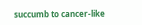succumb to cancer-like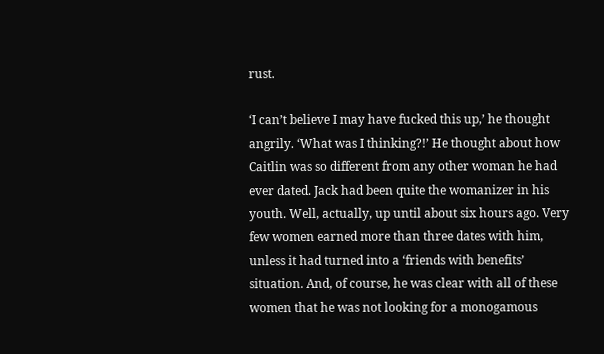rust.

‘I can’t believe I may have fucked this up,’ he thought angrily. ‘What was I thinking?!’ He thought about how Caitlin was so different from any other woman he had ever dated. Jack had been quite the womanizer in his youth. Well, actually, up until about six hours ago. Very few women earned more than three dates with him, unless it had turned into a ‘friends with benefits’ situation. And, of course, he was clear with all of these women that he was not looking for a monogamous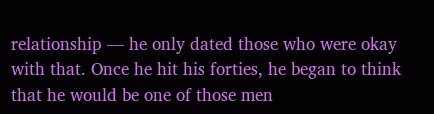relationship — he only dated those who were okay with that. Once he hit his forties, he began to think that he would be one of those men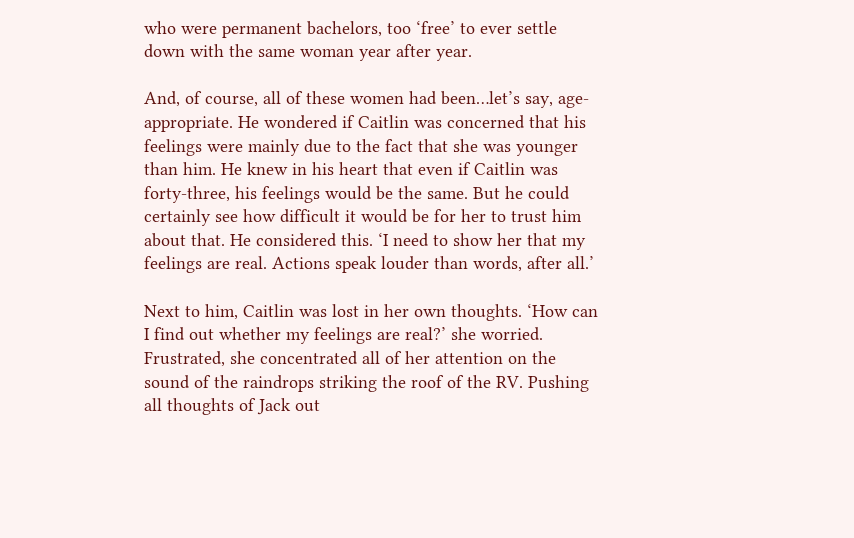who were permanent bachelors, too ‘free’ to ever settle down with the same woman year after year.

And, of course, all of these women had been…let’s say, age-appropriate. He wondered if Caitlin was concerned that his feelings were mainly due to the fact that she was younger than him. He knew in his heart that even if Caitlin was forty-three, his feelings would be the same. But he could certainly see how difficult it would be for her to trust him about that. He considered this. ‘I need to show her that my feelings are real. Actions speak louder than words, after all.’

Next to him, Caitlin was lost in her own thoughts. ‘How can I find out whether my feelings are real?’ she worried. Frustrated, she concentrated all of her attention on the sound of the raindrops striking the roof of the RV. Pushing all thoughts of Jack out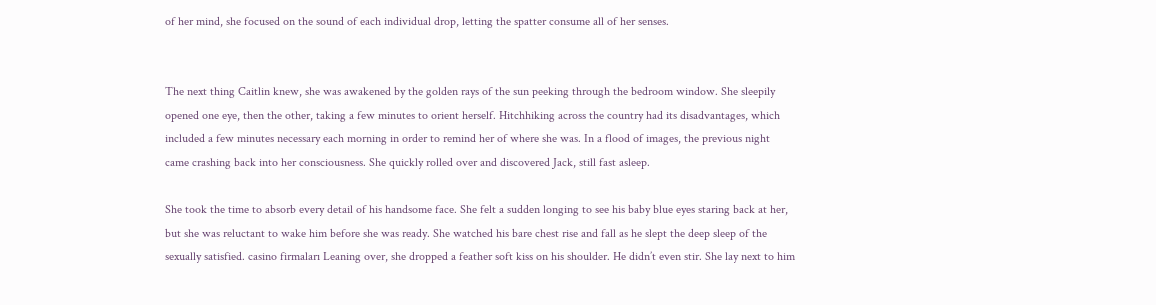of her mind, she focused on the sound of each individual drop, letting the spatter consume all of her senses.


The next thing Caitlin knew, she was awakened by the golden rays of the sun peeking through the bedroom window. She sleepily opened one eye, then the other, taking a few minutes to orient herself. Hitchhiking across the country had its disadvantages, which included a few minutes necessary each morning in order to remind her of where she was. In a flood of images, the previous night came crashing back into her consciousness. She quickly rolled over and discovered Jack, still fast asleep.

She took the time to absorb every detail of his handsome face. She felt a sudden longing to see his baby blue eyes staring back at her, but she was reluctant to wake him before she was ready. She watched his bare chest rise and fall as he slept the deep sleep of the sexually satisfied. casino firmaları Leaning over, she dropped a feather soft kiss on his shoulder. He didn’t even stir. She lay next to him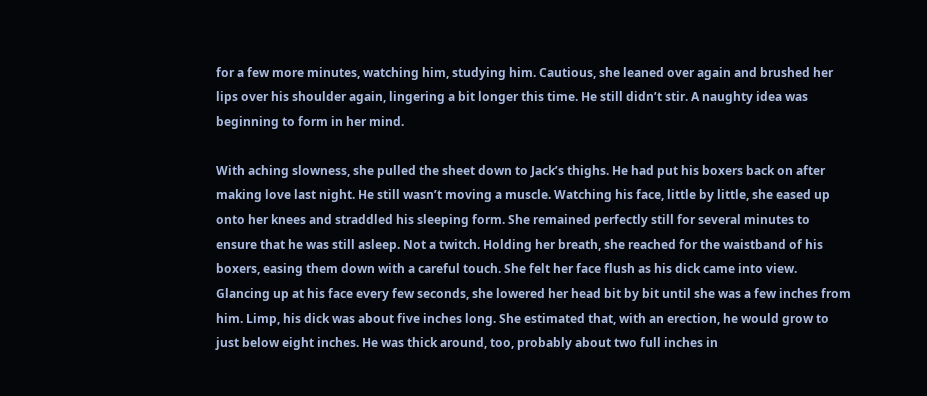for a few more minutes, watching him, studying him. Cautious, she leaned over again and brushed her lips over his shoulder again, lingering a bit longer this time. He still didn’t stir. A naughty idea was beginning to form in her mind.

With aching slowness, she pulled the sheet down to Jack’s thighs. He had put his boxers back on after making love last night. He still wasn’t moving a muscle. Watching his face, little by little, she eased up onto her knees and straddled his sleeping form. She remained perfectly still for several minutes to ensure that he was still asleep. Not a twitch. Holding her breath, she reached for the waistband of his boxers, easing them down with a careful touch. She felt her face flush as his dick came into view. Glancing up at his face every few seconds, she lowered her head bit by bit until she was a few inches from him. Limp, his dick was about five inches long. She estimated that, with an erection, he would grow to just below eight inches. He was thick around, too, probably about two full inches in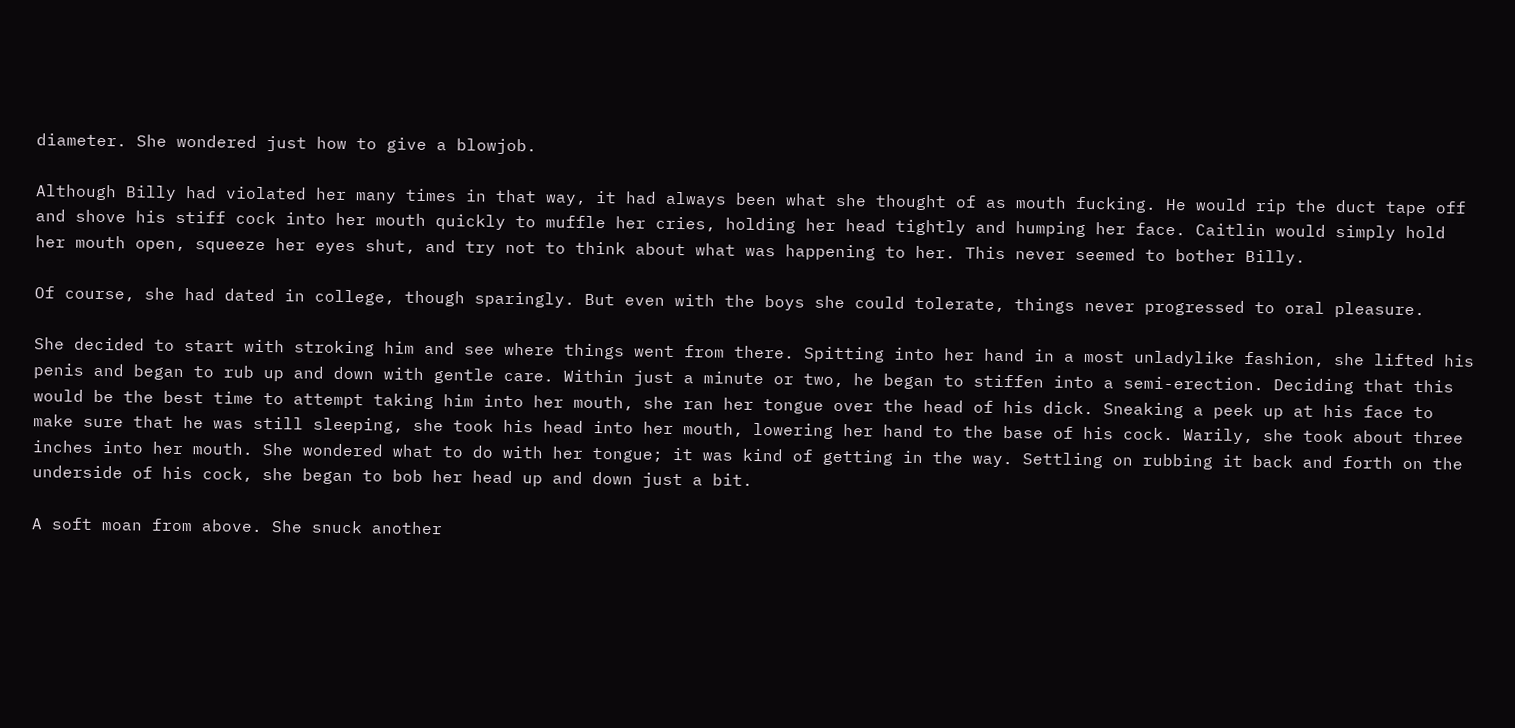diameter. She wondered just how to give a blowjob.

Although Billy had violated her many times in that way, it had always been what she thought of as mouth fucking. He would rip the duct tape off and shove his stiff cock into her mouth quickly to muffle her cries, holding her head tightly and humping her face. Caitlin would simply hold her mouth open, squeeze her eyes shut, and try not to think about what was happening to her. This never seemed to bother Billy.

Of course, she had dated in college, though sparingly. But even with the boys she could tolerate, things never progressed to oral pleasure.

She decided to start with stroking him and see where things went from there. Spitting into her hand in a most unladylike fashion, she lifted his penis and began to rub up and down with gentle care. Within just a minute or two, he began to stiffen into a semi-erection. Deciding that this would be the best time to attempt taking him into her mouth, she ran her tongue over the head of his dick. Sneaking a peek up at his face to make sure that he was still sleeping, she took his head into her mouth, lowering her hand to the base of his cock. Warily, she took about three inches into her mouth. She wondered what to do with her tongue; it was kind of getting in the way. Settling on rubbing it back and forth on the underside of his cock, she began to bob her head up and down just a bit.

A soft moan from above. She snuck another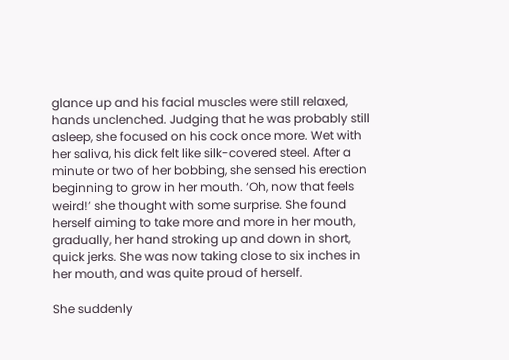glance up and his facial muscles were still relaxed, hands unclenched. Judging that he was probably still asleep, she focused on his cock once more. Wet with her saliva, his dick felt like silk-covered steel. After a minute or two of her bobbing, she sensed his erection beginning to grow in her mouth. ‘Oh, now that feels weird!’ she thought with some surprise. She found herself aiming to take more and more in her mouth, gradually, her hand stroking up and down in short, quick jerks. She was now taking close to six inches in her mouth, and was quite proud of herself.

She suddenly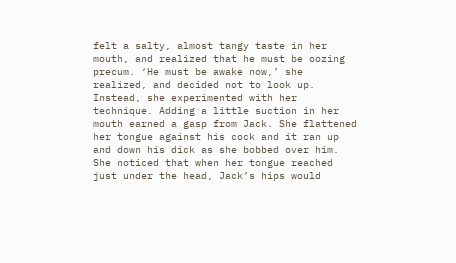felt a salty, almost tangy taste in her mouth, and realized that he must be oozing precum. ‘He must be awake now,’ she realized, and decided not to look up. Instead, she experimented with her technique. Adding a little suction in her mouth earned a gasp from Jack. She flattened her tongue against his cock and it ran up and down his dick as she bobbed over him. She noticed that when her tongue reached just under the head, Jack’s hips would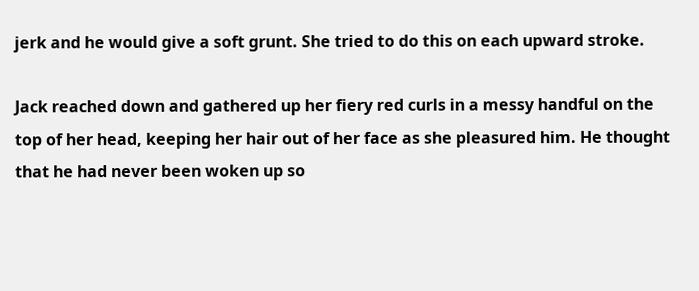jerk and he would give a soft grunt. She tried to do this on each upward stroke.

Jack reached down and gathered up her fiery red curls in a messy handful on the top of her head, keeping her hair out of her face as she pleasured him. He thought that he had never been woken up so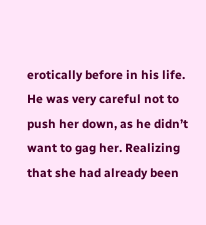erotically before in his life. He was very careful not to push her down, as he didn’t want to gag her. Realizing that she had already been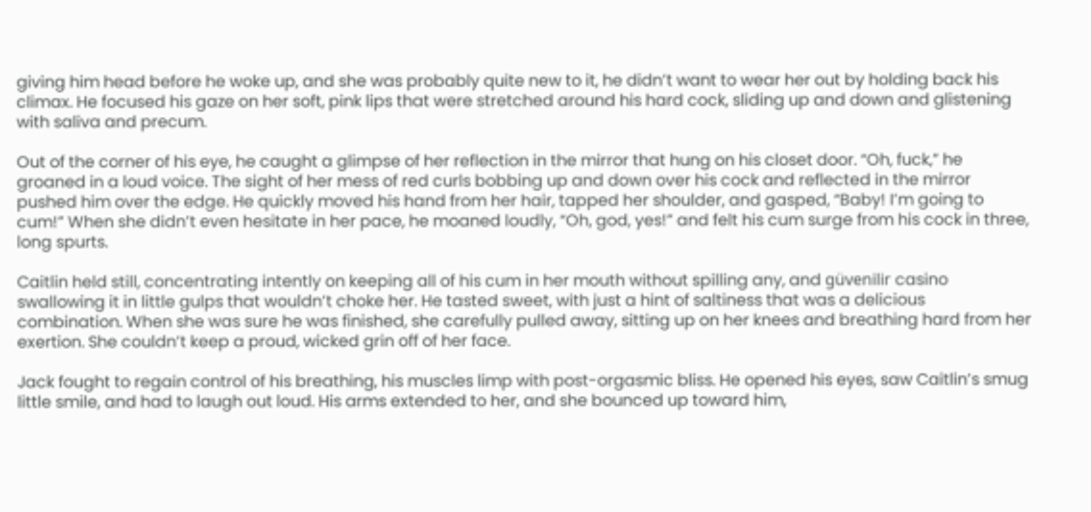giving him head before he woke up, and she was probably quite new to it, he didn’t want to wear her out by holding back his climax. He focused his gaze on her soft, pink lips that were stretched around his hard cock, sliding up and down and glistening with saliva and precum.

Out of the corner of his eye, he caught a glimpse of her reflection in the mirror that hung on his closet door. “Oh, fuck,” he groaned in a loud voice. The sight of her mess of red curls bobbing up and down over his cock and reflected in the mirror pushed him over the edge. He quickly moved his hand from her hair, tapped her shoulder, and gasped, “Baby! I’m going to cum!” When she didn’t even hesitate in her pace, he moaned loudly, “Oh, god, yes!” and felt his cum surge from his cock in three, long spurts.

Caitlin held still, concentrating intently on keeping all of his cum in her mouth without spilling any, and güvenilir casino swallowing it in little gulps that wouldn’t choke her. He tasted sweet, with just a hint of saltiness that was a delicious combination. When she was sure he was finished, she carefully pulled away, sitting up on her knees and breathing hard from her exertion. She couldn’t keep a proud, wicked grin off of her face.

Jack fought to regain control of his breathing, his muscles limp with post-orgasmic bliss. He opened his eyes, saw Caitlin’s smug little smile, and had to laugh out loud. His arms extended to her, and she bounced up toward him,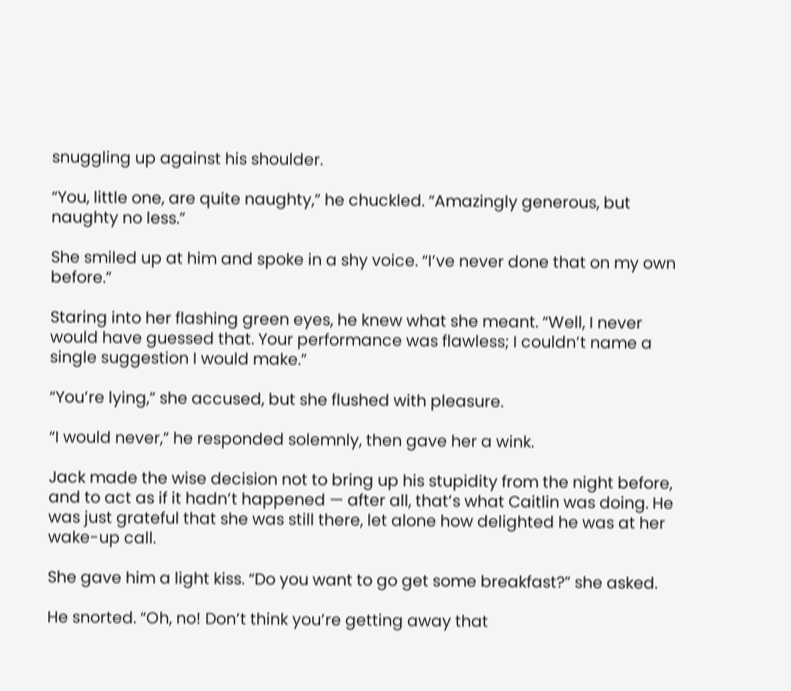snuggling up against his shoulder.

“You, little one, are quite naughty,” he chuckled. “Amazingly generous, but naughty no less.”

She smiled up at him and spoke in a shy voice. “I’ve never done that on my own before.”

Staring into her flashing green eyes, he knew what she meant. “Well, I never would have guessed that. Your performance was flawless; I couldn’t name a single suggestion I would make.”

“You’re lying,” she accused, but she flushed with pleasure.

“I would never,” he responded solemnly, then gave her a wink.

Jack made the wise decision not to bring up his stupidity from the night before, and to act as if it hadn’t happened — after all, that’s what Caitlin was doing. He was just grateful that she was still there, let alone how delighted he was at her wake-up call.

She gave him a light kiss. “Do you want to go get some breakfast?” she asked.

He snorted. “Oh, no! Don’t think you’re getting away that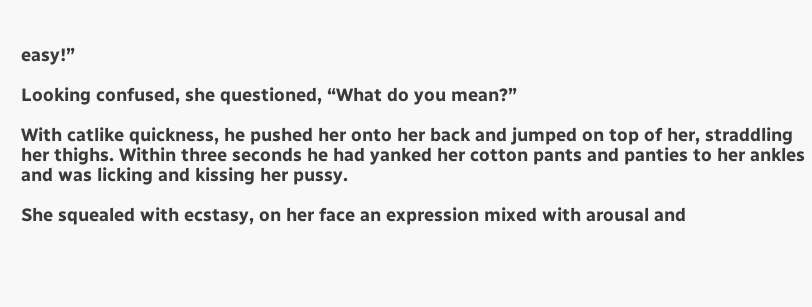easy!”

Looking confused, she questioned, “What do you mean?”

With catlike quickness, he pushed her onto her back and jumped on top of her, straddling her thighs. Within three seconds he had yanked her cotton pants and panties to her ankles and was licking and kissing her pussy.

She squealed with ecstasy, on her face an expression mixed with arousal and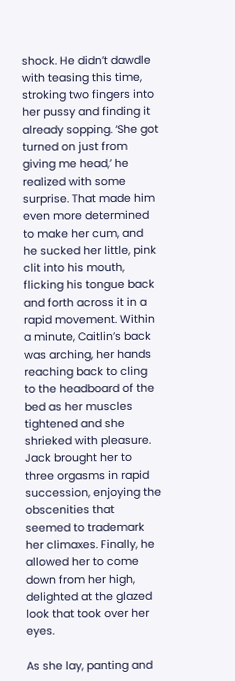shock. He didn’t dawdle with teasing this time, stroking two fingers into her pussy and finding it already sopping. ‘She got turned on just from giving me head,’ he realized with some surprise. That made him even more determined to make her cum, and he sucked her little, pink clit into his mouth, flicking his tongue back and forth across it in a rapid movement. Within a minute, Caitlin’s back was arching, her hands reaching back to cling to the headboard of the bed as her muscles tightened and she shrieked with pleasure. Jack brought her to three orgasms in rapid succession, enjoying the obscenities that seemed to trademark her climaxes. Finally, he allowed her to come down from her high, delighted at the glazed look that took over her eyes.

As she lay, panting and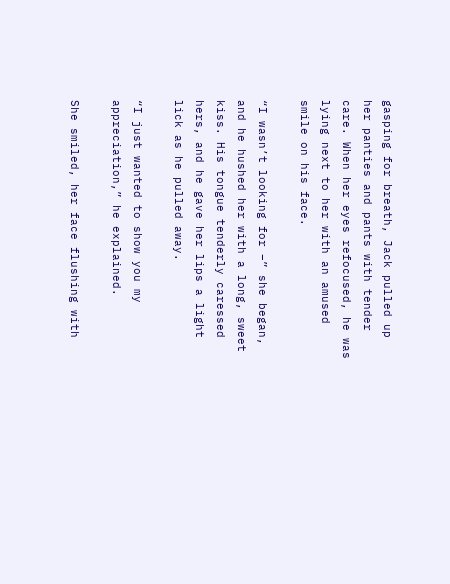gasping for breath, Jack pulled up her panties and pants with tender care. When her eyes refocused, he was lying next to her with an amused smile on his face.

“I wasn’t looking for –” she began, and he hushed her with a long, sweet kiss. His tongue tenderly caressed hers, and he gave her lips a light lick as he pulled away.

“I just wanted to show you my appreciation,” he explained.

She smiled, her face flushing with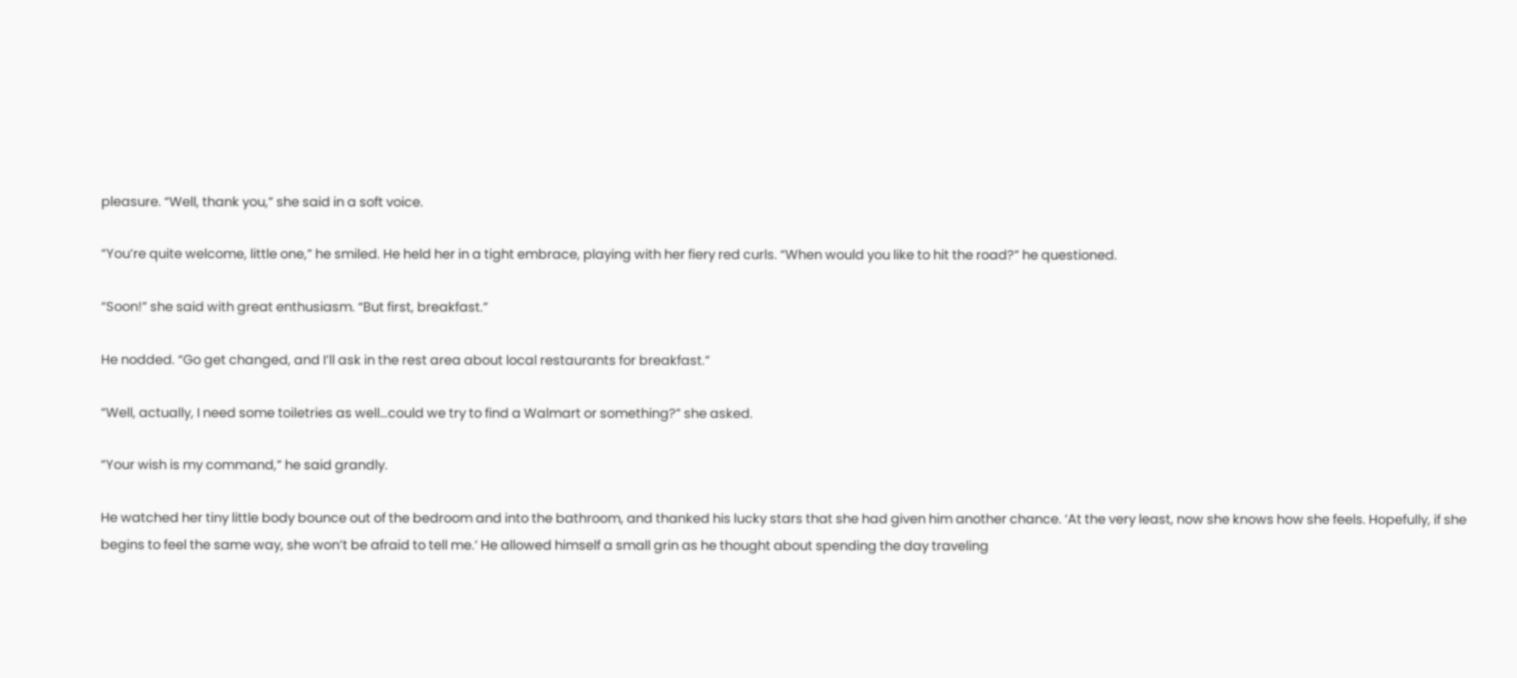pleasure. “Well, thank you,” she said in a soft voice.

“You’re quite welcome, little one,” he smiled. He held her in a tight embrace, playing with her fiery red curls. “When would you like to hit the road?” he questioned.

“Soon!” she said with great enthusiasm. “But first, breakfast.”

He nodded. “Go get changed, and I’ll ask in the rest area about local restaurants for breakfast.”

“Well, actually, I need some toiletries as well…could we try to find a Walmart or something?” she asked.

“Your wish is my command,” he said grandly.

He watched her tiny little body bounce out of the bedroom and into the bathroom, and thanked his lucky stars that she had given him another chance. ‘At the very least, now she knows how she feels. Hopefully, if she begins to feel the same way, she won’t be afraid to tell me.’ He allowed himself a small grin as he thought about spending the day traveling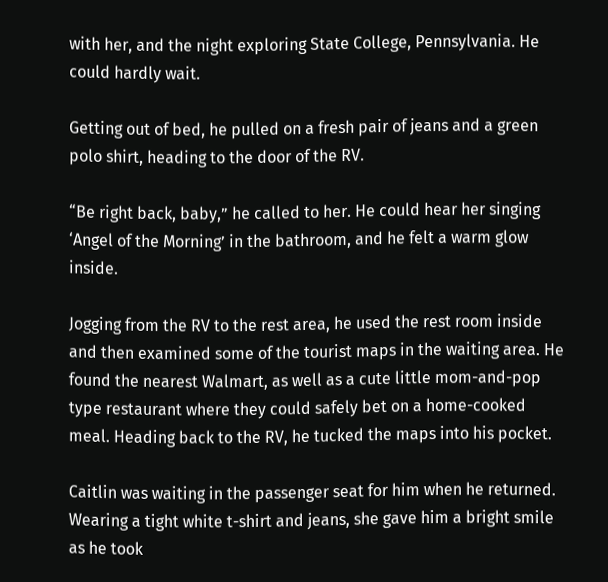with her, and the night exploring State College, Pennsylvania. He could hardly wait.

Getting out of bed, he pulled on a fresh pair of jeans and a green polo shirt, heading to the door of the RV.

“Be right back, baby,” he called to her. He could hear her singing ‘Angel of the Morning’ in the bathroom, and he felt a warm glow inside.

Jogging from the RV to the rest area, he used the rest room inside and then examined some of the tourist maps in the waiting area. He found the nearest Walmart, as well as a cute little mom-and-pop type restaurant where they could safely bet on a home-cooked meal. Heading back to the RV, he tucked the maps into his pocket.

Caitlin was waiting in the passenger seat for him when he returned. Wearing a tight white t-shirt and jeans, she gave him a bright smile as he took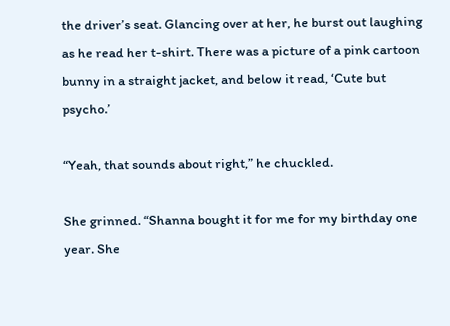the driver’s seat. Glancing over at her, he burst out laughing as he read her t-shirt. There was a picture of a pink cartoon bunny in a straight jacket, and below it read, ‘Cute but psycho.’

“Yeah, that sounds about right,” he chuckled.

She grinned. “Shanna bought it for me for my birthday one year. She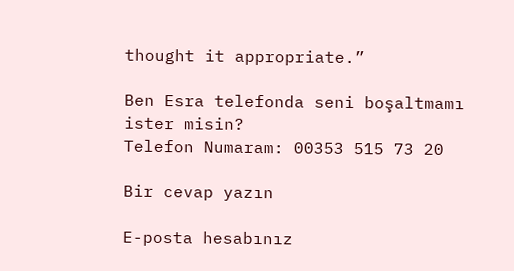thought it appropriate.”

Ben Esra telefonda seni boşaltmamı ister misin?
Telefon Numaram: 00353 515 73 20

Bir cevap yazın

E-posta hesabınız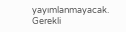yayımlanmayacak. Gerekli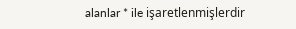alanlar * ile işaretlenmişlerdir